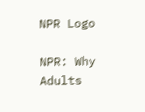NPR Logo

NPR: Why Adults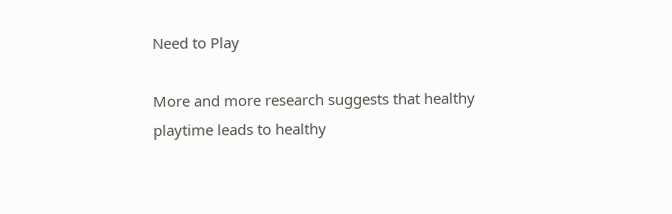Need to Play

More and more research suggests that healthy playtime leads to healthy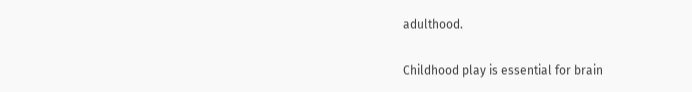adulthood.

Childhood play is essential for brain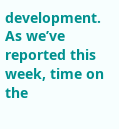development. As we’ve reported this week, time on the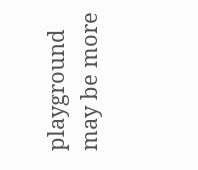playground may be more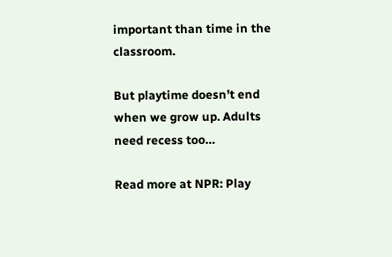important than time in the classroom.

But playtime doesn’t end when we grow up. Adults need recess too…

Read more at NPR: Play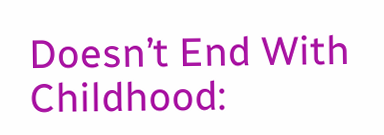Doesn’t End With Childhood: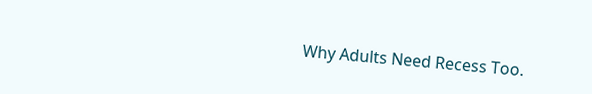Why Adults Need Recess Too.